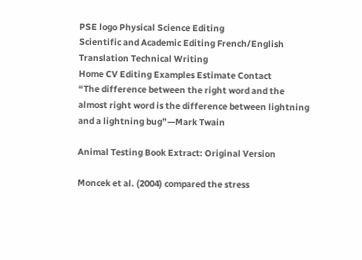PSE logo Physical Science Editing
Scientific and Academic Editing French/English Translation Technical Writing
Home CV Editing Examples Estimate Contact
“The difference between the right word and the almost right word is the difference between lightning and a lightning bug”—Mark Twain

Animal Testing Book Extract: Original Version

Moncek et al. (2004) compared the stress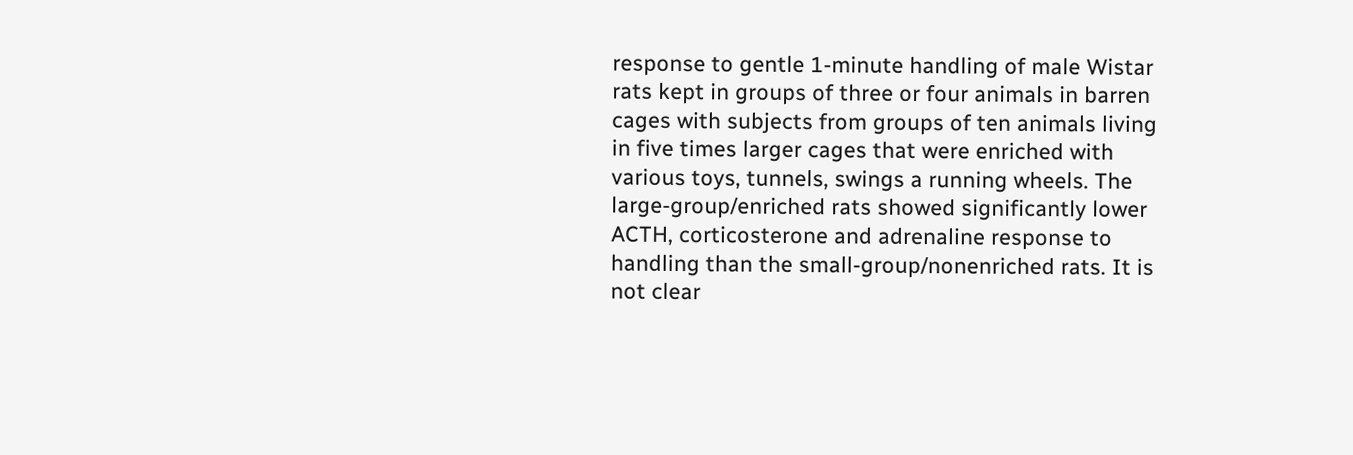response to gentle 1-minute handling of male Wistar rats kept in groups of three or four animals in barren cages with subjects from groups of ten animals living in five times larger cages that were enriched with various toys, tunnels, swings a running wheels. The large-group/enriched rats showed significantly lower ACTH, corticosterone and adrenaline response to handling than the small-group/nonenriched rats. It is not clear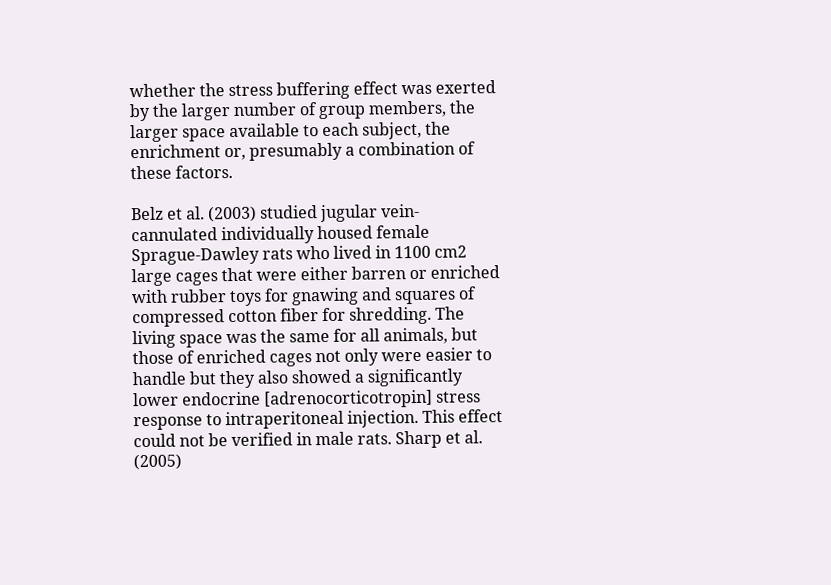whether the stress buffering effect was exerted by the larger number of group members, the larger space available to each subject, the enrichment or, presumably a combination of these factors.

Belz et al. (2003) studied jugular vein-cannulated individually housed female Sprague-Dawley rats who lived in 1100 cm2 large cages that were either barren or enriched with rubber toys for gnawing and squares of compressed cotton fiber for shredding. The living space was the same for all animals, but those of enriched cages not only were easier to handle but they also showed a significantly lower endocrine [adrenocorticotropin] stress response to intraperitoneal injection. This effect could not be verified in male rats. Sharp et al. (2005)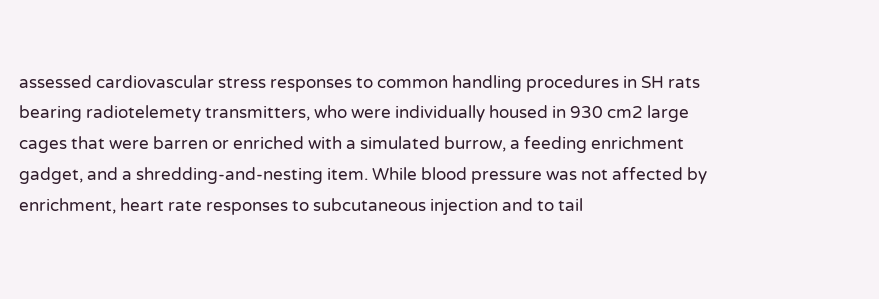assessed cardiovascular stress responses to common handling procedures in SH rats bearing radiotelemety transmitters, who were individually housed in 930 cm2 large cages that were barren or enriched with a simulated burrow, a feeding enrichment gadget, and a shredding-and-nesting item. While blood pressure was not affected by enrichment, heart rate responses to subcutaneous injection and to tail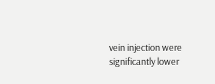vein injection were significantly lower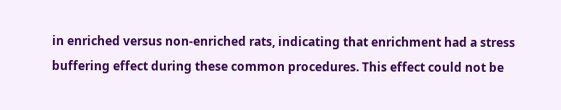in enriched versus non-enriched rats, indicating that enrichment had a stress buffering effect during these common procedures. This effect could not be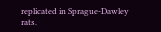replicated in Sprague-Dawley rats.